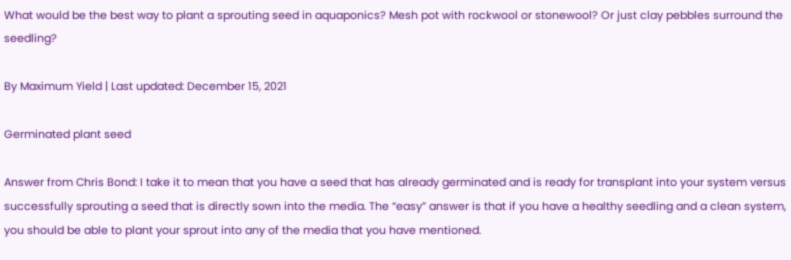What would be the best way to plant a sprouting seed in aquaponics? Mesh pot with rockwool or stonewool? Or just clay pebbles surround the seedling?

By Maximum Yield | Last updated: December 15, 2021

Germinated plant seed

Answer from Chris Bond: I take it to mean that you have a seed that has already germinated and is ready for transplant into your system versus successfully sprouting a seed that is directly sown into the media. The “easy” answer is that if you have a healthy seedling and a clean system, you should be able to plant your sprout into any of the media that you have mentioned.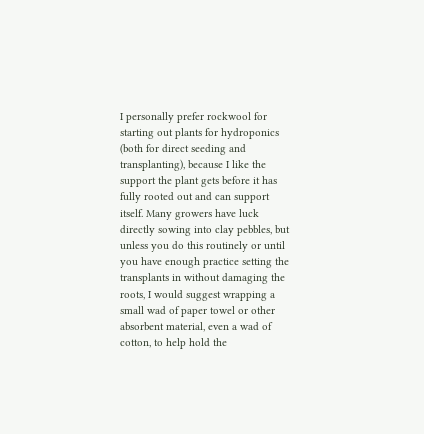I personally prefer rockwool for starting out plants for hydroponics (both for direct seeding and transplanting), because I like the support the plant gets before it has fully rooted out and can support itself. Many growers have luck directly sowing into clay pebbles, but unless you do this routinely or until you have enough practice setting the transplants in without damaging the roots, I would suggest wrapping a small wad of paper towel or other absorbent material, even a wad of cotton, to help hold the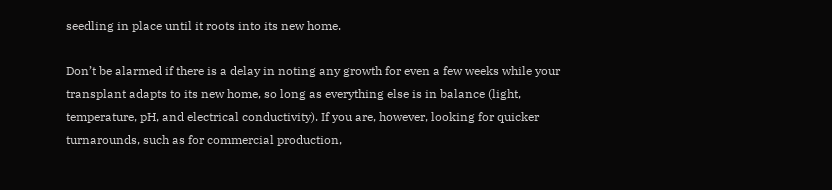seedling in place until it roots into its new home.

Don’t be alarmed if there is a delay in noting any growth for even a few weeks while your transplant adapts to its new home, so long as everything else is in balance (light, temperature, pH, and electrical conductivity). If you are, however, looking for quicker turnarounds, such as for commercial production,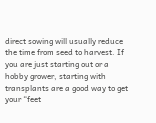direct sowing will usually reduce the time from seed to harvest. If you are just starting out or a hobby grower, starting with transplants are a good way to get your “feet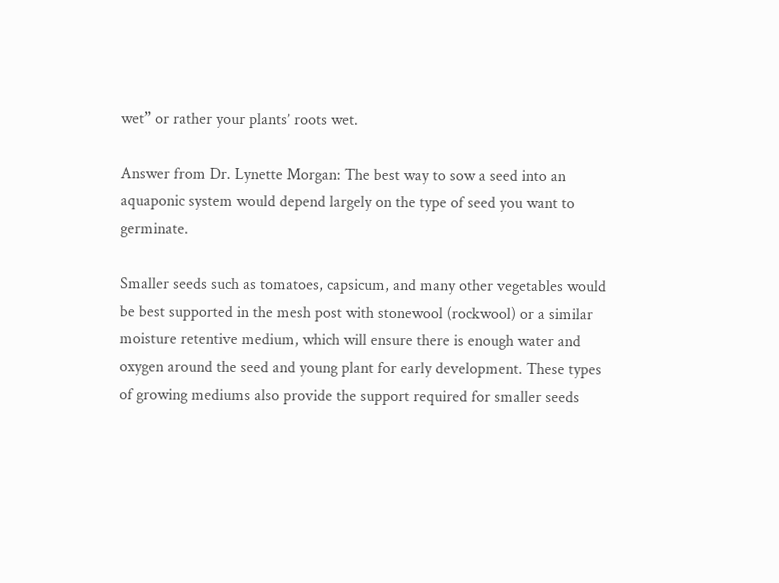wet” or rather your plants’ roots wet.

Answer from Dr. Lynette Morgan: The best way to sow a seed into an aquaponic system would depend largely on the type of seed you want to germinate.

Smaller seeds such as tomatoes, capsicum, and many other vegetables would be best supported in the mesh post with stonewool (rockwool) or a similar moisture retentive medium, which will ensure there is enough water and oxygen around the seed and young plant for early development. These types of growing mediums also provide the support required for smaller seeds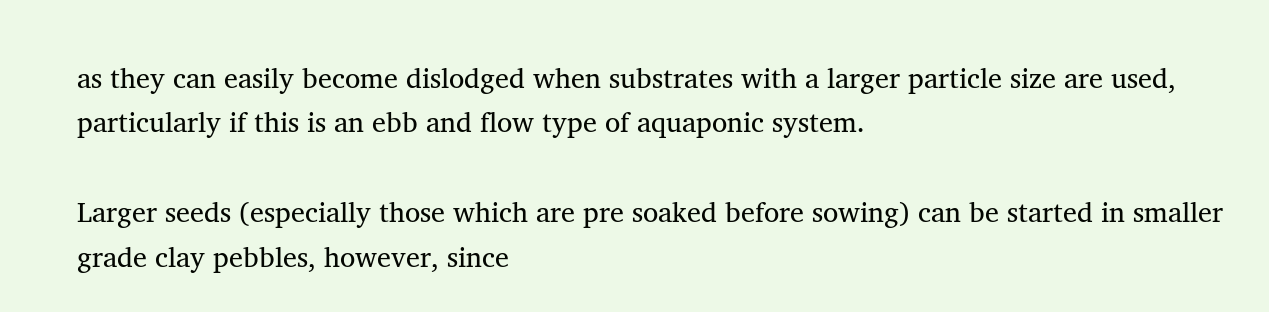as they can easily become dislodged when substrates with a larger particle size are used, particularly if this is an ebb and flow type of aquaponic system.

Larger seeds (especially those which are pre soaked before sowing) can be started in smaller grade clay pebbles, however, since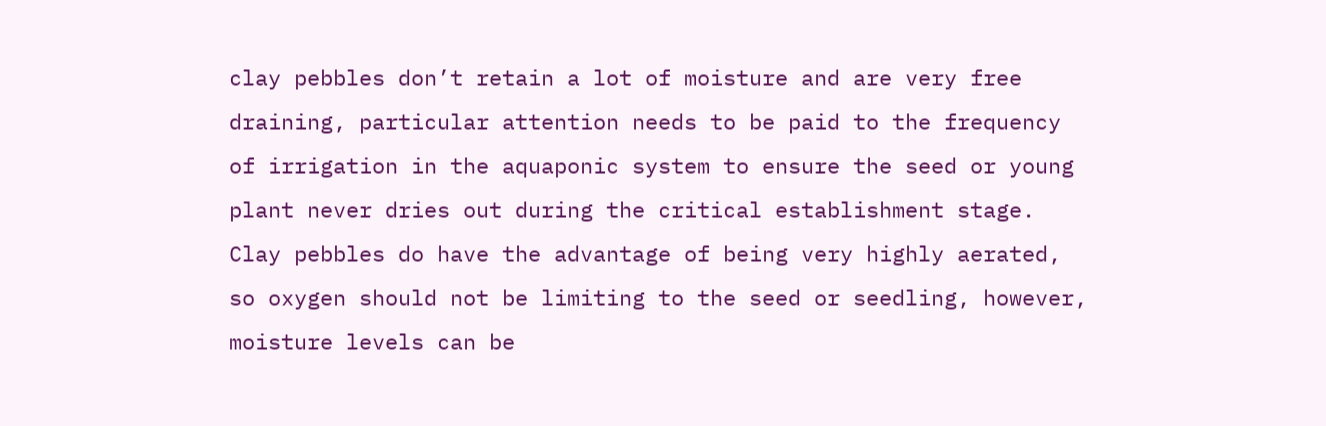clay pebbles don’t retain a lot of moisture and are very free draining, particular attention needs to be paid to the frequency of irrigation in the aquaponic system to ensure the seed or young plant never dries out during the critical establishment stage. Clay pebbles do have the advantage of being very highly aerated, so oxygen should not be limiting to the seed or seedling, however, moisture levels can be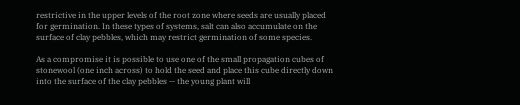restrictive in the upper levels of the root zone where seeds are usually placed for germination. In these types of systems, salt can also accumulate on the surface of clay pebbles, which may restrict germination of some species.

As a compromise it is possible to use one of the small propagation cubes of stonewool (one inch across) to hold the seed and place this cube directly down into the surface of the clay pebbles — the young plant will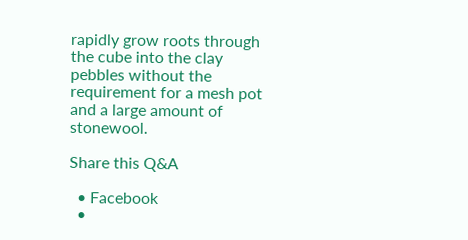rapidly grow roots through the cube into the clay pebbles without the requirement for a mesh pot and a large amount of stonewool.

Share this Q&A

  • Facebook
  •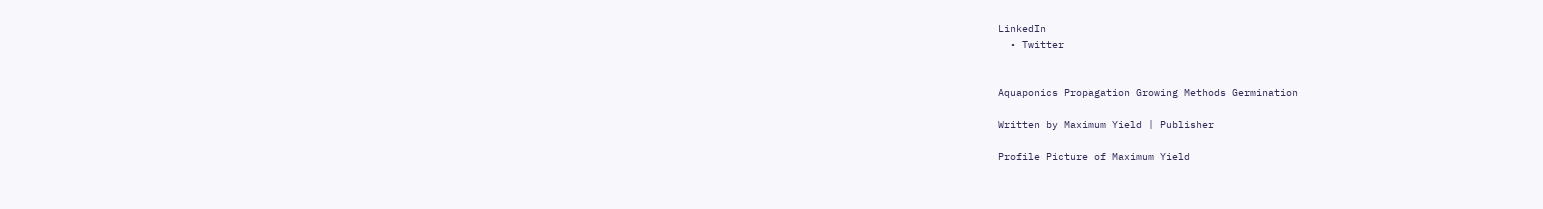LinkedIn
  • Twitter


Aquaponics Propagation Growing Methods Germination

Written by Maximum Yield | Publisher

Profile Picture of Maximum Yield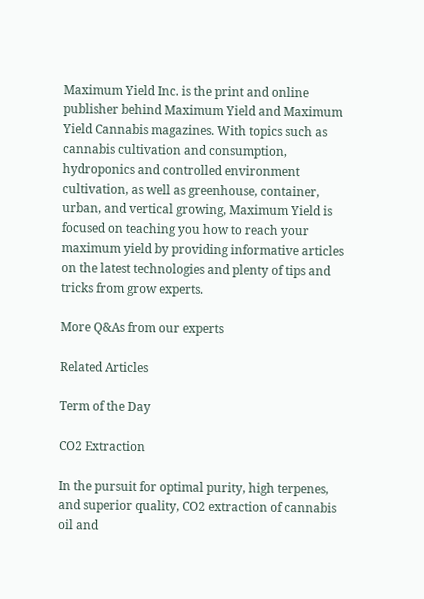Maximum Yield Inc. is the print and online publisher behind Maximum Yield and Maximum Yield Cannabis magazines. With topics such as cannabis cultivation and consumption, hydroponics and controlled environment cultivation, as well as greenhouse, container, urban, and vertical growing, Maximum Yield is focused on teaching you how to reach your maximum yield by providing informative articles on the latest technologies and plenty of tips and tricks from grow experts.

More Q&As from our experts

Related Articles

Term of the Day

CO2 Extraction

In the pursuit for optimal purity, high terpenes, and superior quality, CO2 extraction of cannabis oil and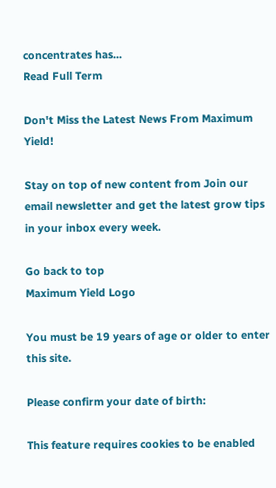concentrates has...
Read Full Term

Don't Miss the Latest News From Maximum Yield!

Stay on top of new content from Join our email newsletter and get the latest grow tips in your inbox every week.

Go back to top
Maximum Yield Logo

You must be 19 years of age or older to enter this site.

Please confirm your date of birth:

This feature requires cookies to be enabled